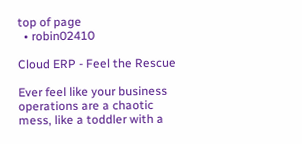top of page
  • robin02410

Cloud ERP - Feel the Rescue

Ever feel like your business operations are a chaotic mess, like a toddler with a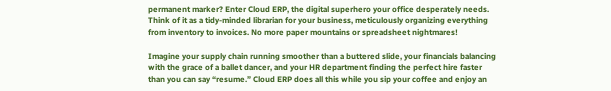permanent marker? Enter Cloud ERP, the digital superhero your office desperately needs. Think of it as a tidy-minded librarian for your business, meticulously organizing everything from inventory to invoices. No more paper mountains or spreadsheet nightmares!

Imagine your supply chain running smoother than a buttered slide, your financials balancing with the grace of a ballet dancer, and your HR department finding the perfect hire faster than you can say “resume.” Cloud ERP does all this while you sip your coffee and enjoy an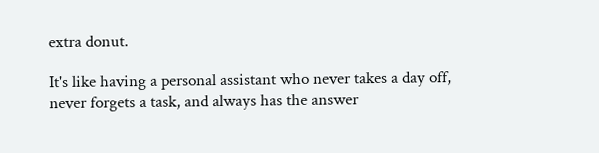extra donut.

It's like having a personal assistant who never takes a day off, never forgets a task, and always has the answer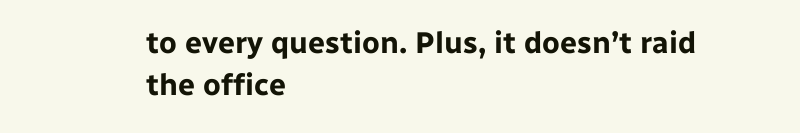to every question. Plus, it doesn’t raid the office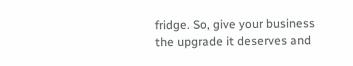fridge. So, give your business the upgrade it deserves and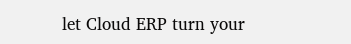let Cloud ERP turn your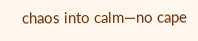chaos into calm—no cape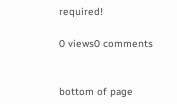required!

0 views0 comments


bottom of page